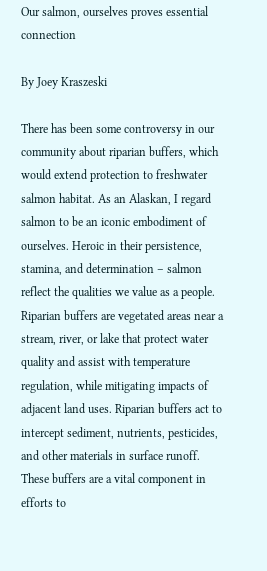Our salmon, ourselves proves essential connection

By Joey Kraszeski

There has been some controversy in our community about riparian buffers, which would extend protection to freshwater salmon habitat. As an Alaskan, I regard salmon to be an iconic embodiment of ourselves. Heroic in their persistence, stamina, and determination – salmon reflect the qualities we value as a people.
Riparian buffers are vegetated areas near a stream, river, or lake that protect water quality and assist with temperature regulation, while mitigating impacts of adjacent land uses. Riparian buffers act to intercept sediment, nutrients, pesticides, and other materials in surface runoff.
These buffers are a vital component in efforts to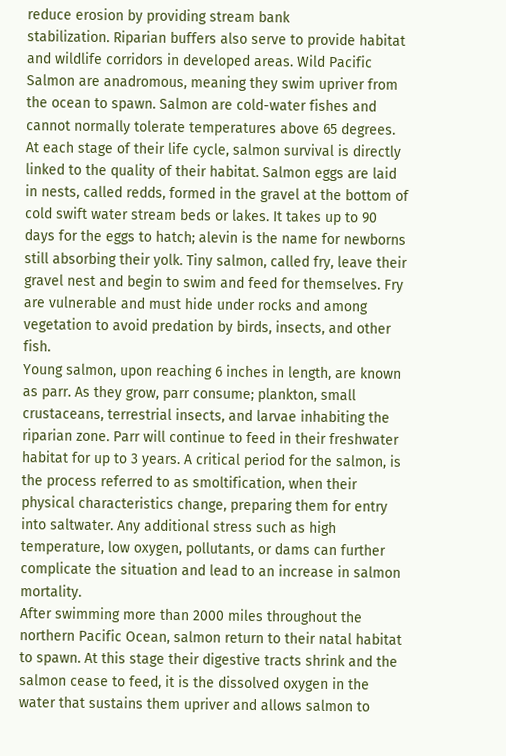reduce erosion by providing stream bank
stabilization. Riparian buffers also serve to provide habitat and wildlife corridors in developed areas. Wild Pacific Salmon are anadromous, meaning they swim upriver from the ocean to spawn. Salmon are cold-water fishes and cannot normally tolerate temperatures above 65 degrees. At each stage of their life cycle, salmon survival is directly linked to the quality of their habitat. Salmon eggs are laid in nests, called redds, formed in the gravel at the bottom of cold swift water stream beds or lakes. It takes up to 90 days for the eggs to hatch; alevin is the name for newborns still absorbing their yolk. Tiny salmon, called fry, leave their gravel nest and begin to swim and feed for themselves. Fry are vulnerable and must hide under rocks and among vegetation to avoid predation by birds, insects, and other fish.
Young salmon, upon reaching 6 inches in length, are known as parr. As they grow, parr consume; plankton, small crustaceans, terrestrial insects, and larvae inhabiting the riparian zone. Parr will continue to feed in their freshwater habitat for up to 3 years. A critical period for the salmon, is the process referred to as smoltification, when their physical characteristics change, preparing them for entry into saltwater. Any additional stress such as high temperature, low oxygen, pollutants, or dams can further complicate the situation and lead to an increase in salmon mortality.
After swimming more than 2000 miles throughout the northern Pacific Ocean, salmon return to their natal habitat to spawn. At this stage their digestive tracts shrink and the salmon cease to feed, it is the dissolved oxygen in the water that sustains them upriver and allows salmon to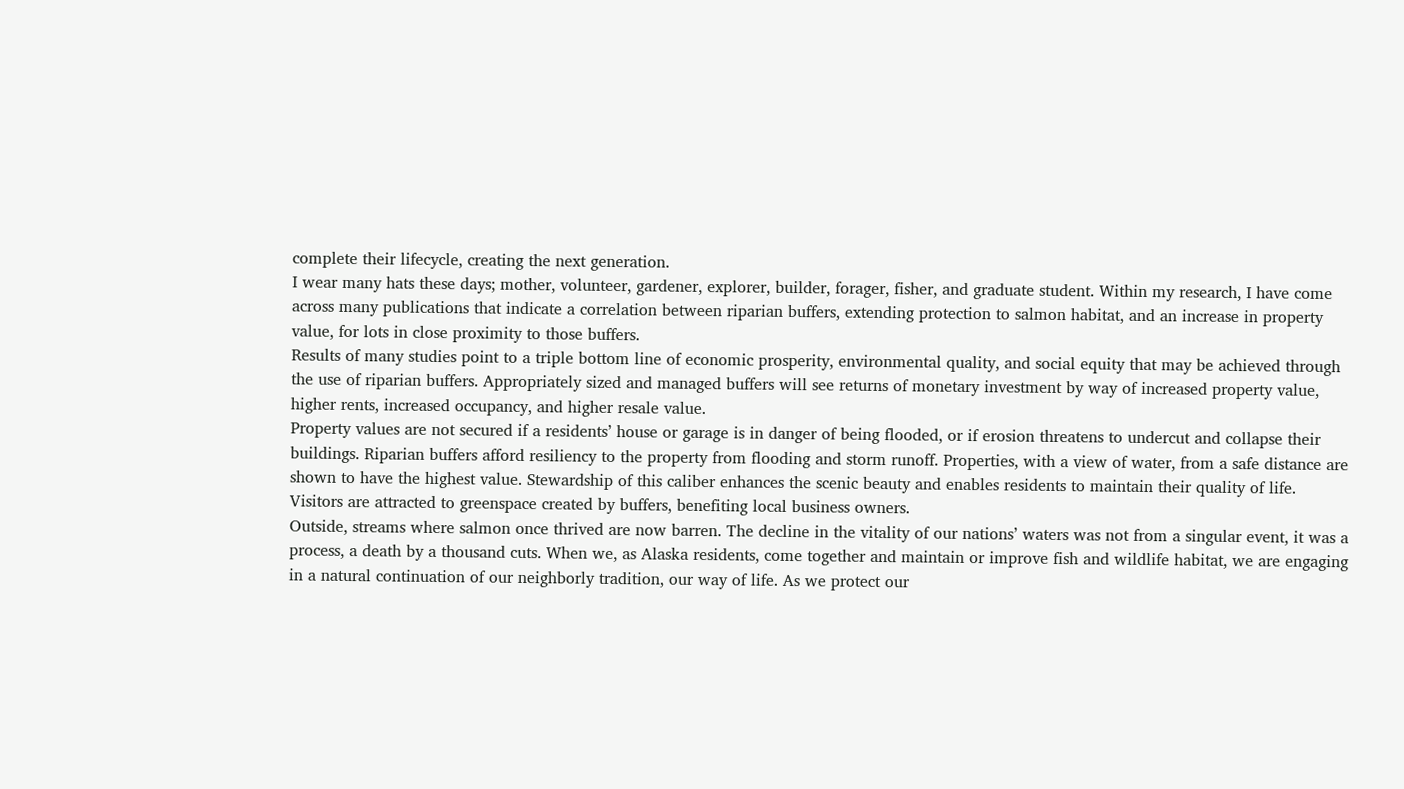complete their lifecycle, creating the next generation.
I wear many hats these days; mother, volunteer, gardener, explorer, builder, forager, fisher, and graduate student. Within my research, I have come across many publications that indicate a correlation between riparian buffers, extending protection to salmon habitat, and an increase in property value, for lots in close proximity to those buffers.
Results of many studies point to a triple bottom line of economic prosperity, environmental quality, and social equity that may be achieved through the use of riparian buffers. Appropriately sized and managed buffers will see returns of monetary investment by way of increased property value, higher rents, increased occupancy, and higher resale value.
Property values are not secured if a residents’ house or garage is in danger of being flooded, or if erosion threatens to undercut and collapse their buildings. Riparian buffers afford resiliency to the property from flooding and storm runoff. Properties, with a view of water, from a safe distance are shown to have the highest value. Stewardship of this caliber enhances the scenic beauty and enables residents to maintain their quality of life. Visitors are attracted to greenspace created by buffers, benefiting local business owners.
Outside, streams where salmon once thrived are now barren. The decline in the vitality of our nations’ waters was not from a singular event, it was a process, a death by a thousand cuts. When we, as Alaska residents, come together and maintain or improve fish and wildlife habitat, we are engaging in a natural continuation of our neighborly tradition, our way of life. As we protect our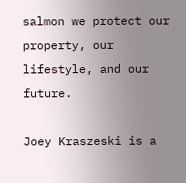salmon we protect our property, our lifestyle, and our future.

Joey Kraszeski is a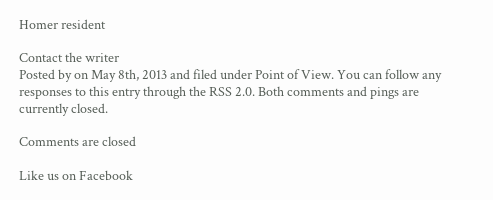Homer resident

Contact the writer
Posted by on May 8th, 2013 and filed under Point of View. You can follow any responses to this entry through the RSS 2.0. Both comments and pings are currently closed.

Comments are closed

Like us on Facebook